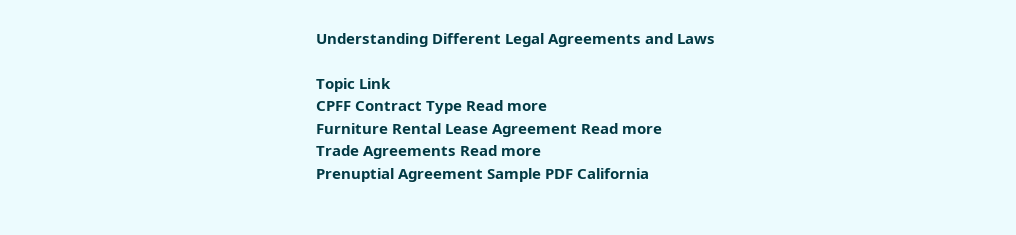Understanding Different Legal Agreements and Laws

Topic Link
CPFF Contract Type Read more
Furniture Rental Lease Agreement Read more
Trade Agreements Read more
Prenuptial Agreement Sample PDF California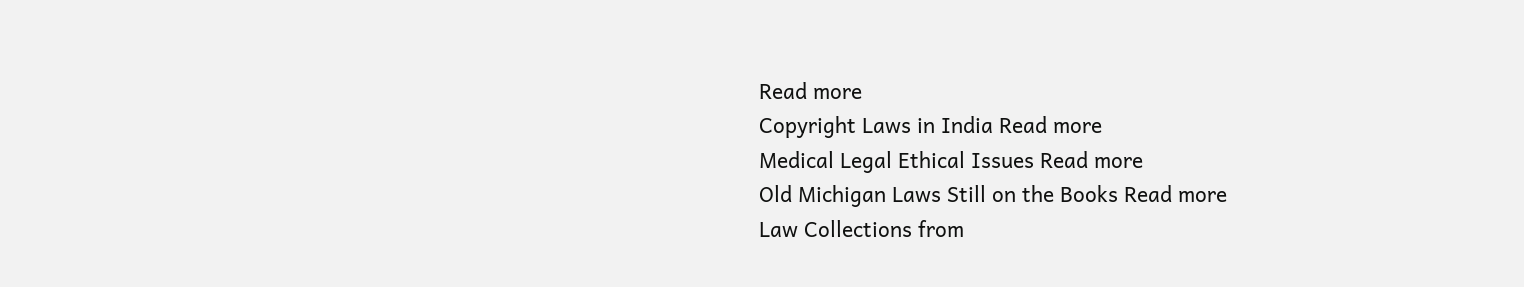Read more
Copyright Laws in India Read more
Medical Legal Ethical Issues Read more
Old Michigan Laws Still on the Books Read more
Law Collections from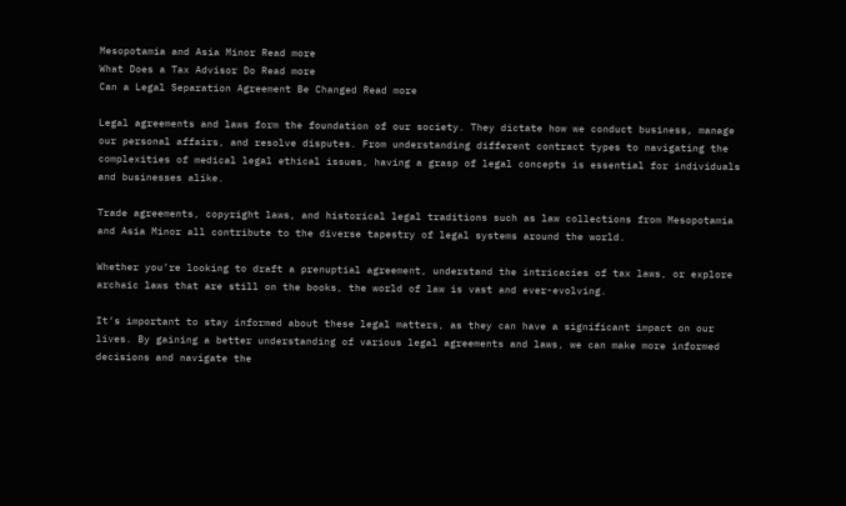Mesopotamia and Asia Minor Read more
What Does a Tax Advisor Do Read more
Can a Legal Separation Agreement Be Changed Read more

Legal agreements and laws form the foundation of our society. They dictate how we conduct business, manage our personal affairs, and resolve disputes. From understanding different contract types to navigating the complexities of medical legal ethical issues, having a grasp of legal concepts is essential for individuals and businesses alike.

Trade agreements, copyright laws, and historical legal traditions such as law collections from Mesopotamia and Asia Minor all contribute to the diverse tapestry of legal systems around the world.

Whether you’re looking to draft a prenuptial agreement, understand the intricacies of tax laws, or explore archaic laws that are still on the books, the world of law is vast and ever-evolving.

It’s important to stay informed about these legal matters, as they can have a significant impact on our lives. By gaining a better understanding of various legal agreements and laws, we can make more informed decisions and navigate the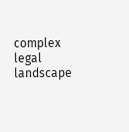complex legal landscape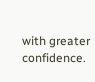with greater confidence.